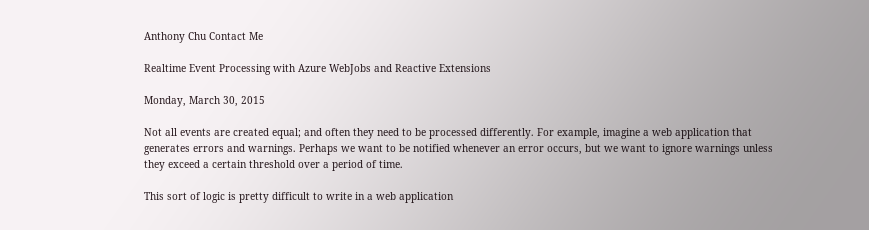Anthony Chu Contact Me

Realtime Event Processing with Azure WebJobs and Reactive Extensions

Monday, March 30, 2015

Not all events are created equal; and often they need to be processed differently. For example, imagine a web application that generates errors and warnings. Perhaps we want to be notified whenever an error occurs, but we want to ignore warnings unless they exceed a certain threshold over a period of time.

This sort of logic is pretty difficult to write in a web application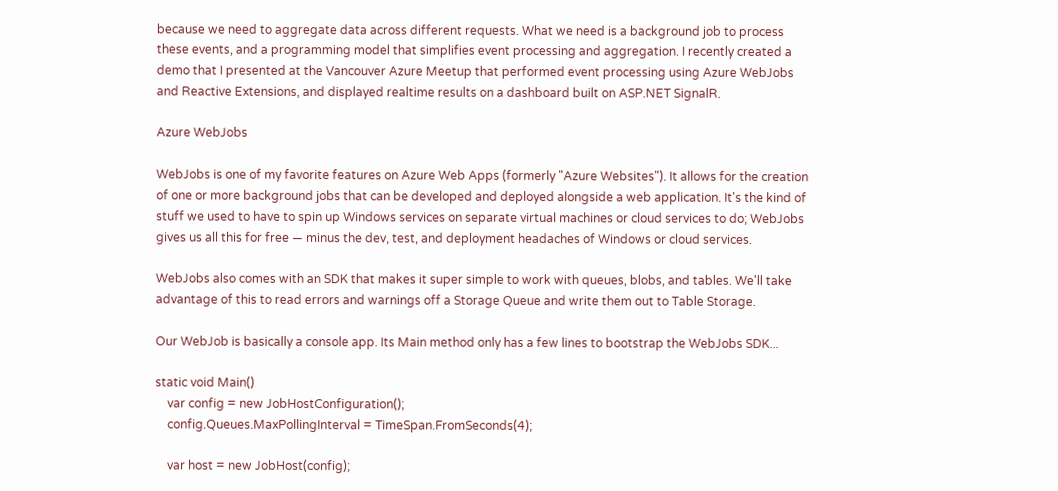because we need to aggregate data across different requests. What we need is a background job to process these events, and a programming model that simplifies event processing and aggregation. I recently created a demo that I presented at the Vancouver Azure Meetup that performed event processing using Azure WebJobs and Reactive Extensions, and displayed realtime results on a dashboard built on ASP.NET SignalR.

Azure WebJobs

WebJobs is one of my favorite features on Azure Web Apps (formerly "Azure Websites"). It allows for the creation of one or more background jobs that can be developed and deployed alongside a web application. It's the kind of stuff we used to have to spin up Windows services on separate virtual machines or cloud services to do; WebJobs gives us all this for free — minus the dev, test, and deployment headaches of Windows or cloud services.

WebJobs also comes with an SDK that makes it super simple to work with queues, blobs, and tables. We'll take advantage of this to read errors and warnings off a Storage Queue and write them out to Table Storage.

Our WebJob is basically a console app. Its Main method only has a few lines to bootstrap the WebJobs SDK...

static void Main()
    var config = new JobHostConfiguration();
    config.Queues.MaxPollingInterval = TimeSpan.FromSeconds(4);

    var host = new JobHost(config);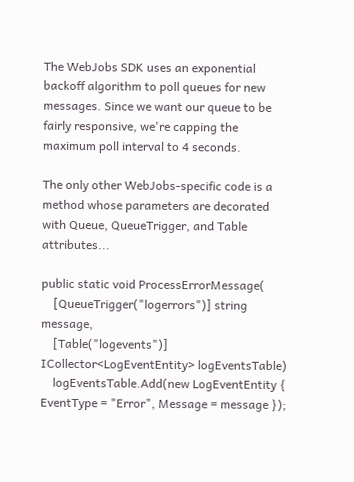The WebJobs SDK uses an exponential backoff algorithm to poll queues for new messages. Since we want our queue to be fairly responsive, we're capping the maximum poll interval to 4 seconds.

The only other WebJobs-specific code is a method whose parameters are decorated with Queue, QueueTrigger, and Table attributes...

public static void ProcessErrorMessage(
    [QueueTrigger("logerrors")] string message,
    [Table("logevents")] ICollector<LogEventEntity> logEventsTable)
    logEventsTable.Add(new LogEventEntity { EventType = "Error", Message = message });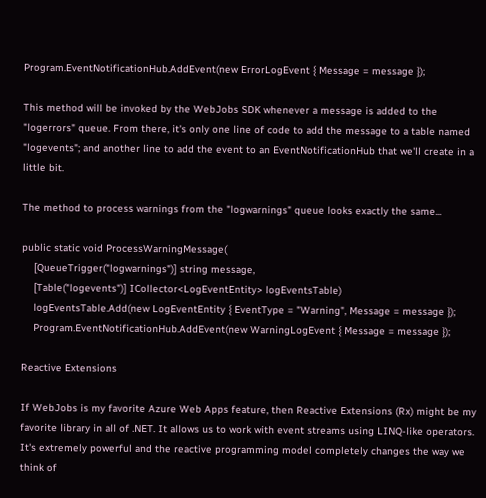Program.EventNotificationHub.AddEvent(new ErrorLogEvent { Message = message });

This method will be invoked by the WebJobs SDK whenever a message is added to the "logerrors" queue. From there, it's only one line of code to add the message to a table named "logevents"; and another line to add the event to an EventNotificationHub that we'll create in a little bit.

The method to process warnings from the "logwarnings" queue looks exactly the same...

public static void ProcessWarningMessage(
    [QueueTrigger("logwarnings")] string message,
    [Table("logevents")] ICollector<LogEventEntity> logEventsTable)
    logEventsTable.Add(new LogEventEntity { EventType = "Warning", Message = message });
    Program.EventNotificationHub.AddEvent(new WarningLogEvent { Message = message });

Reactive Extensions

If WebJobs is my favorite Azure Web Apps feature, then Reactive Extensions (Rx) might be my favorite library in all of .NET. It allows us to work with event streams using LINQ-like operators. It's extremely powerful and the reactive programming model completely changes the way we think of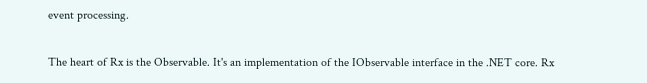event processing.

The heart of Rx is the Observable. It's an implementation of the IObservable interface in the .NET core. Rx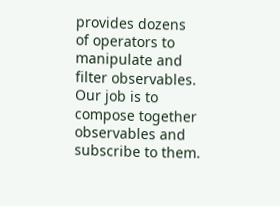provides dozens of operators to manipulate and filter observables. Our job is to compose together observables and subscribe to them.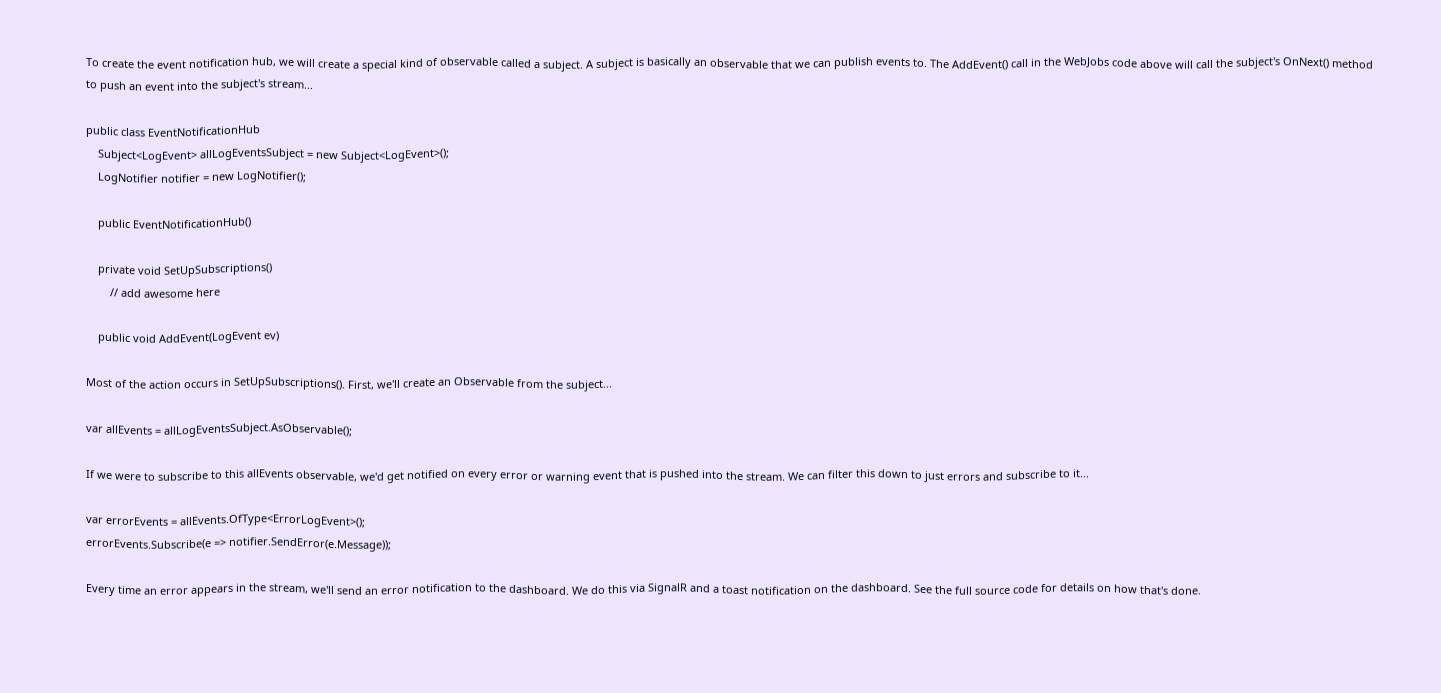To create the event notification hub, we will create a special kind of observable called a subject. A subject is basically an observable that we can publish events to. The AddEvent() call in the WebJobs code above will call the subject's OnNext() method to push an event into the subject's stream...

public class EventNotificationHub
    Subject<LogEvent> allLogEventsSubject = new Subject<LogEvent>();
    LogNotifier notifier = new LogNotifier();

    public EventNotificationHub()

    private void SetUpSubscriptions()
        // add awesome here

    public void AddEvent(LogEvent ev)

Most of the action occurs in SetUpSubscriptions(). First, we'll create an Observable from the subject...

var allEvents = allLogEventsSubject.AsObservable();

If we were to subscribe to this allEvents observable, we'd get notified on every error or warning event that is pushed into the stream. We can filter this down to just errors and subscribe to it...

var errorEvents = allEvents.OfType<ErrorLogEvent>();
errorEvents.Subscribe(e => notifier.SendError(e.Message));

Every time an error appears in the stream, we'll send an error notification to the dashboard. We do this via SignalR and a toast notification on the dashboard. See the full source code for details on how that's done.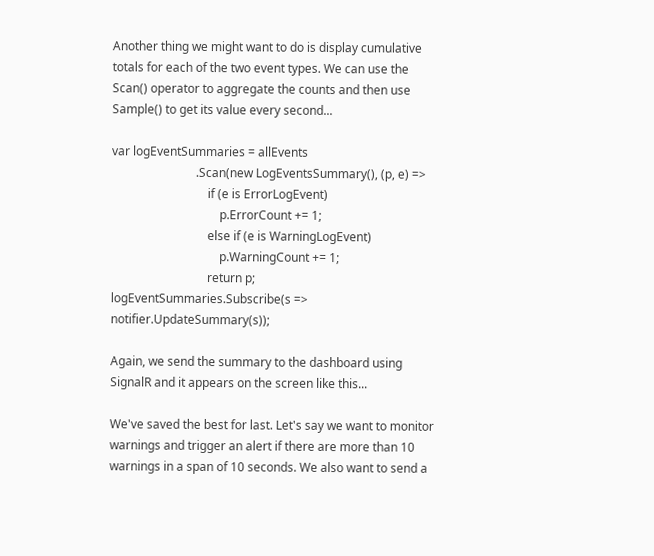Another thing we might want to do is display cumulative totals for each of the two event types. We can use the Scan() operator to aggregate the counts and then use Sample() to get its value every second...

var logEventSummaries = allEvents
                            .Scan(new LogEventsSummary(), (p, e) =>
                                if (e is ErrorLogEvent)
                                    p.ErrorCount += 1;
                                else if (e is WarningLogEvent)
                                    p.WarningCount += 1;
                                return p;
logEventSummaries.Subscribe(s => notifier.UpdateSummary(s));

Again, we send the summary to the dashboard using SignalR and it appears on the screen like this...

We've saved the best for last. Let's say we want to monitor warnings and trigger an alert if there are more than 10 warnings in a span of 10 seconds. We also want to send a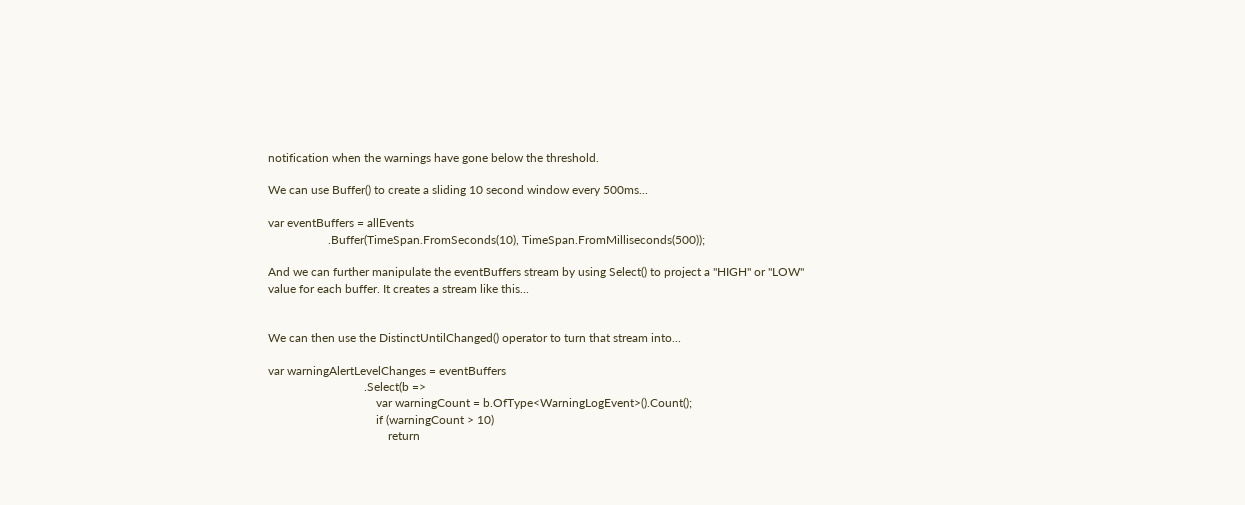notification when the warnings have gone below the threshold.

We can use Buffer() to create a sliding 10 second window every 500ms...

var eventBuffers = allEvents
                    .Buffer(TimeSpan.FromSeconds(10), TimeSpan.FromMilliseconds(500));

And we can further manipulate the eventBuffers stream by using Select() to project a "HIGH" or "LOW" value for each buffer. It creates a stream like this...


We can then use the DistinctUntilChanged() operator to turn that stream into...

var warningAlertLevelChanges = eventBuffers
                                .Select(b =>
                                    var warningCount = b.OfType<WarningLogEvent>().Count();
                                    if (warningCount > 10)
                                        return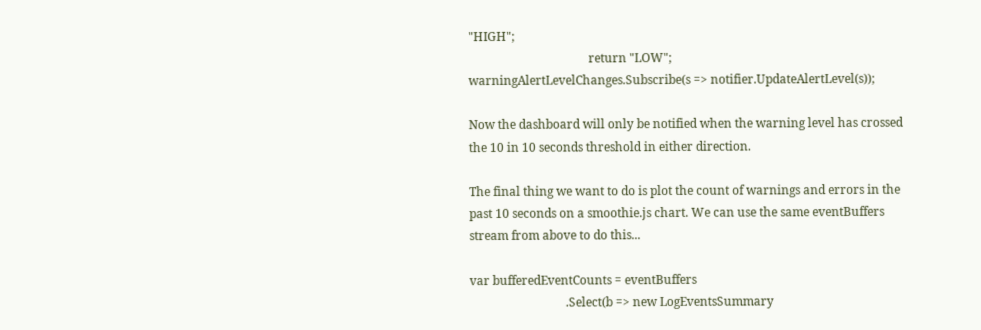"HIGH";
                                        return "LOW";
warningAlertLevelChanges.Subscribe(s => notifier.UpdateAlertLevel(s));

Now the dashboard will only be notified when the warning level has crossed the 10 in 10 seconds threshold in either direction.

The final thing we want to do is plot the count of warnings and errors in the past 10 seconds on a smoothie.js chart. We can use the same eventBuffers stream from above to do this...

var bufferedEventCounts = eventBuffers
                                .Select(b => new LogEventsSummary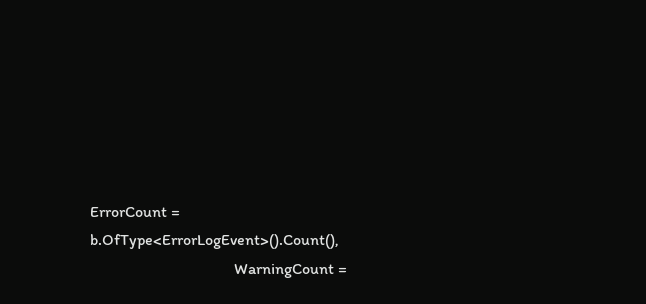ErrorCount = b.OfType<ErrorLogEvent>().Count(),
                                    WarningCount =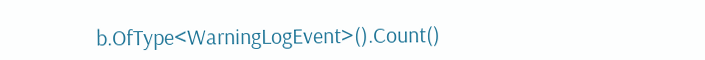b.OfType<WarningLogEvent>().Count()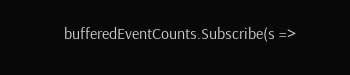bufferedEventCounts.Subscribe(s =>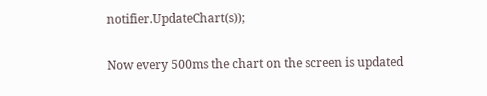notifier.UpdateChart(s));

Now every 500ms the chart on the screen is updated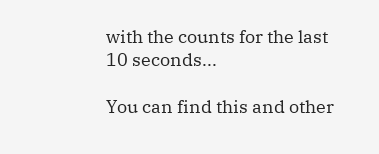with the counts for the last 10 seconds...

You can find this and other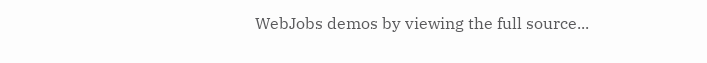WebJobs demos by viewing the full source...